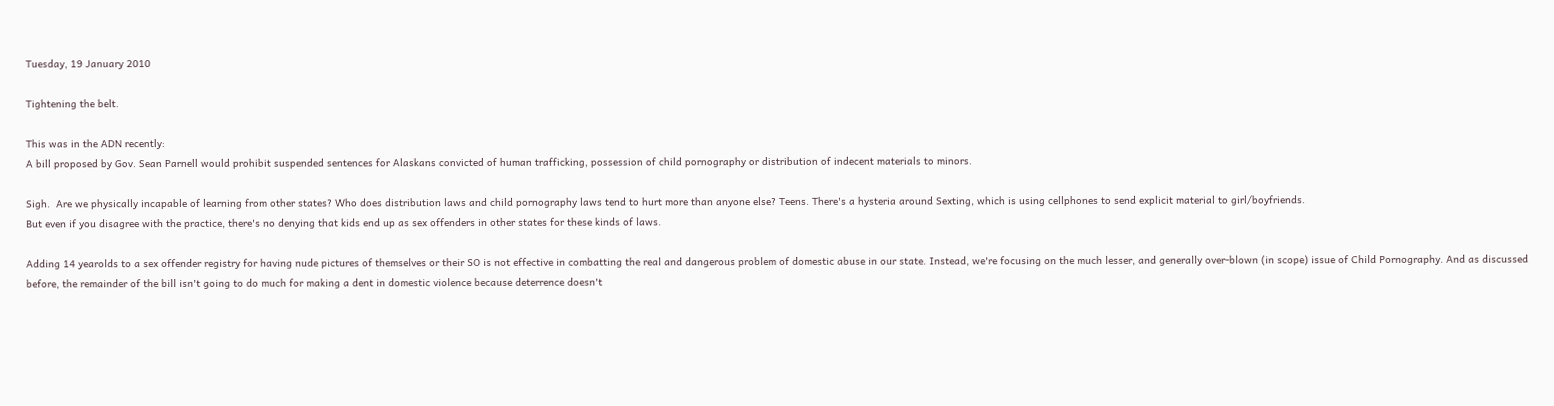Tuesday, 19 January 2010

Tightening the belt.

This was in the ADN recently:
A bill proposed by Gov. Sean Parnell would prohibit suspended sentences for Alaskans convicted of human trafficking, possession of child pornography or distribution of indecent materials to minors.

Sigh.  Are we physically incapable of learning from other states? Who does distribution laws and child pornography laws tend to hurt more than anyone else? Teens. There's a hysteria around Sexting, which is using cellphones to send explicit material to girl/boyfriends.
But even if you disagree with the practice, there's no denying that kids end up as sex offenders in other states for these kinds of laws.

Adding 14 yearolds to a sex offender registry for having nude pictures of themselves or their SO is not effective in combatting the real and dangerous problem of domestic abuse in our state. Instead, we're focusing on the much lesser, and generally over-blown (in scope) issue of Child Pornography. And as discussed before, the remainder of the bill isn't going to do much for making a dent in domestic violence because deterrence doesn't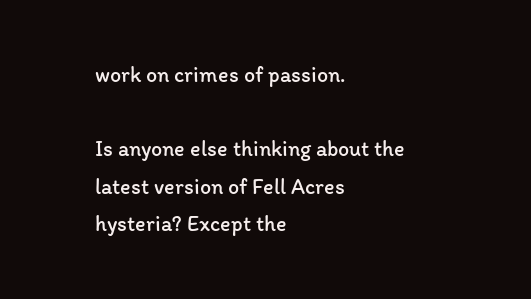work on crimes of passion.

Is anyone else thinking about the latest version of Fell Acres hysteria? Except the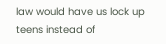law would have us lock up teens instead of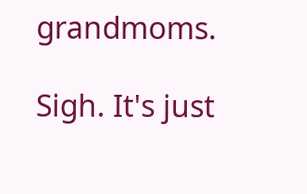grandmoms.

Sigh. It's just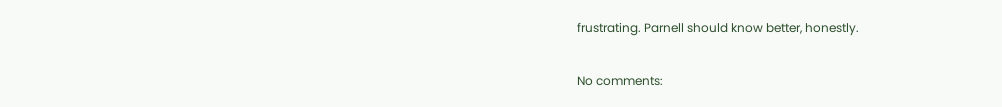frustrating. Parnell should know better, honestly.

No comments: